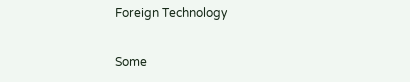Foreign Technology

Some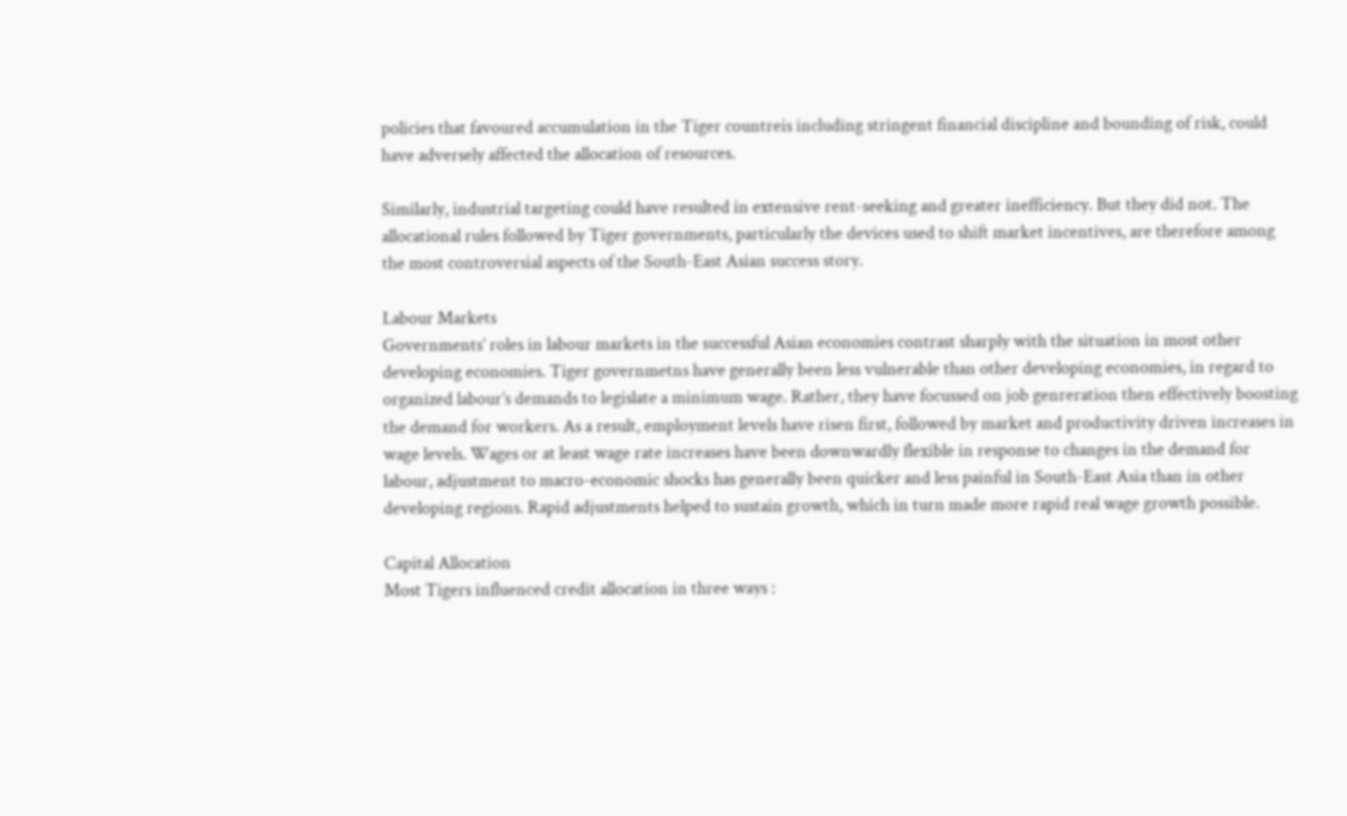policies that favoured accumulation in the Tiger countreis including stringent financial discipline and bounding of risk, could have adversely affected the allocation of resources.

Similarly, industrial targeting could have resulted in extensive rent-seeking and greater inefficiency. But they did not. The allocational rules followed by Tiger governments, particularly the devices used to shift market incentives, are therefore among the most controversial aspects of the South-East Asian success story.

Labour Markets
Governments’ roles in labour markets in the successful Asian economies contrast sharply with the situation in most other developing economies. Tiger governmetns have generally been less vulnerable than other developing economies, in regard to organized labour’s demands to legislate a minimum wage. Rather, they have focussed on job genreration then effectively boosting the demand for workers. As a result, employment levels have risen first, followed by market and productivity driven increases in wage levels. Wages or at least wage rate increases have been downwardly flexible in response to changes in the demand for labour, adjustment to macro-economic shocks has generally been quicker and less painful in South-East Asia than in other developing regions. Rapid adjustments helped to sustain growth, which in turn made more rapid real wage growth possible.

Capital Allocation
Most Tigers influenced credit allocation in three ways :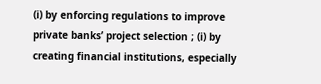(i) by enforcing regulations to improve private banks’ project selection ; (i) by creating financial institutions, especially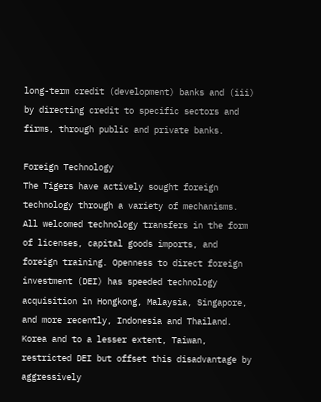long-term credit (development) banks and (iii) by directing credit to specific sectors and firms, through public and private banks.

Foreign Technology
The Tigers have actively sought foreign technology through a variety of mechanisms. All welcomed technology transfers in the form of licenses, capital goods imports, and foreign training. Openness to direct foreign investment (DEI) has speeded technology acquisition in Hongkong, Malaysia, Singapore, and more recently, Indonesia and Thailand. Korea and to a lesser extent, Taiwan, restricted DEI but offset this disadvantage by aggressively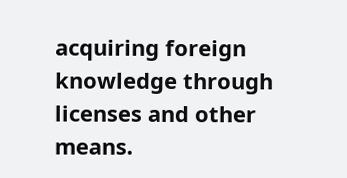acquiring foreign knowledge through licenses and other means.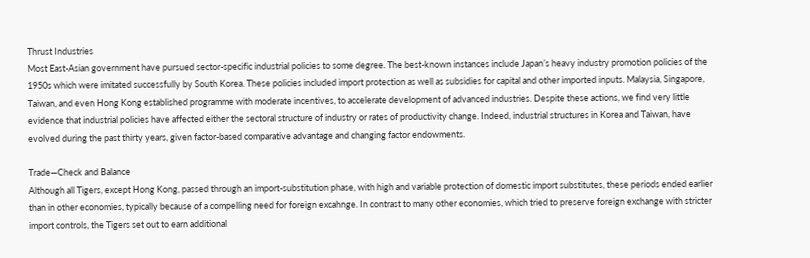Thrust Industries
Most East-Asian government have pursued sector-specific industrial policies to some degree. The best-known instances include Japan’s heavy industry promotion policies of the 1950s which were imitated successfully by South Korea. These policies included import protection as well as subsidies for capital and other imported inputs. Malaysia, Singapore, Taiwan, and even Hong Kong established programme with moderate incentives, to accelerate development of advanced industries. Despite these actions, we find very little evidence that industrial policies have affected either the sectoral structure of industry or rates of productivity change. Indeed, industrial structures in Korea and Taiwan, have evolved during the past thirty years, given factor-based comparative advantage and changing factor endowments.

Trade—Check and Balance
Although all Tigers, except Hong Kong, passed through an import-substitution phase, with high and variable protection of domestic import substitutes, these periods ended earlier than in other economies, typically because of a compelling need for foreign excahnge. In contrast to many other economies, which tried to preserve foreign exchange with stricter import controls, the Tigers set out to earn additional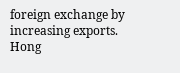foreign exchange by increasing exports. Hong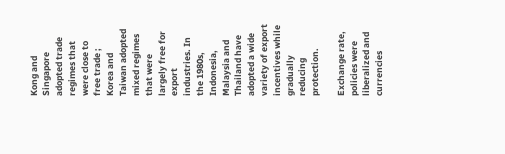Kong and Singapore adopted trade regimes that were close to free trade ; Korea and Taiwan adopted mixed regimes that were largely free for export industries. In the 1980s, Indonesia, Malaysia and Thailand have adopted a wide variety of export incentives while gradually reducing protection.

Exchange rate, policies were liberalized and currencies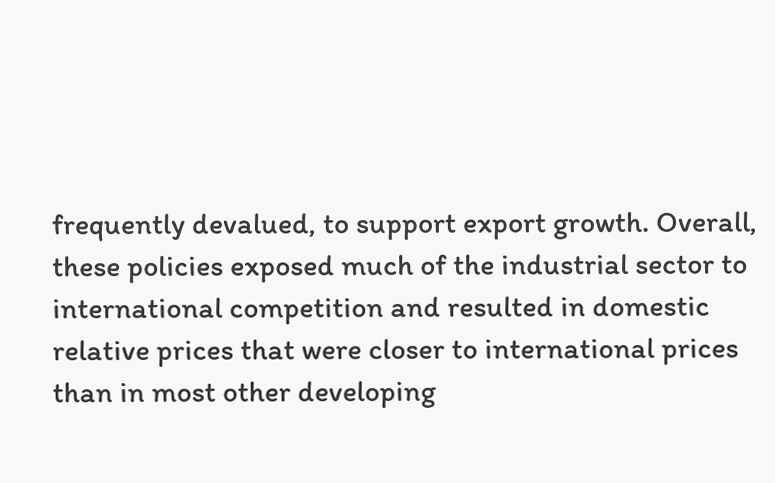frequently devalued, to support export growth. Overall, these policies exposed much of the industrial sector to international competition and resulted in domestic relative prices that were closer to international prices than in most other developing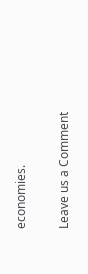economies.

Leave us a Comment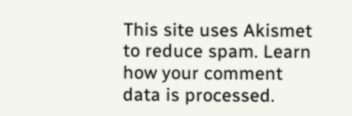This site uses Akismet to reduce spam. Learn how your comment data is processed.